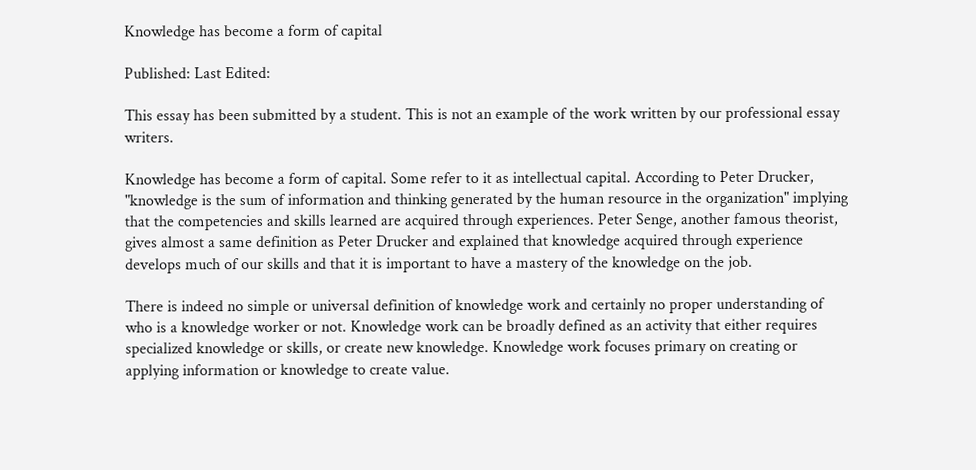Knowledge has become a form of capital

Published: Last Edited:

This essay has been submitted by a student. This is not an example of the work written by our professional essay writers.

Knowledge has become a form of capital. Some refer to it as intellectual capital. According to Peter Drucker, "knowledge is the sum of information and thinking generated by the human resource in the organization" implying that the competencies and skills learned are acquired through experiences. Peter Senge, another famous theorist, gives almost a same definition as Peter Drucker and explained that knowledge acquired through experience develops much of our skills and that it is important to have a mastery of the knowledge on the job.

There is indeed no simple or universal definition of knowledge work and certainly no proper understanding of who is a knowledge worker or not. Knowledge work can be broadly defined as an activity that either requires specialized knowledge or skills, or create new knowledge. Knowledge work focuses primary on creating or applying information or knowledge to create value.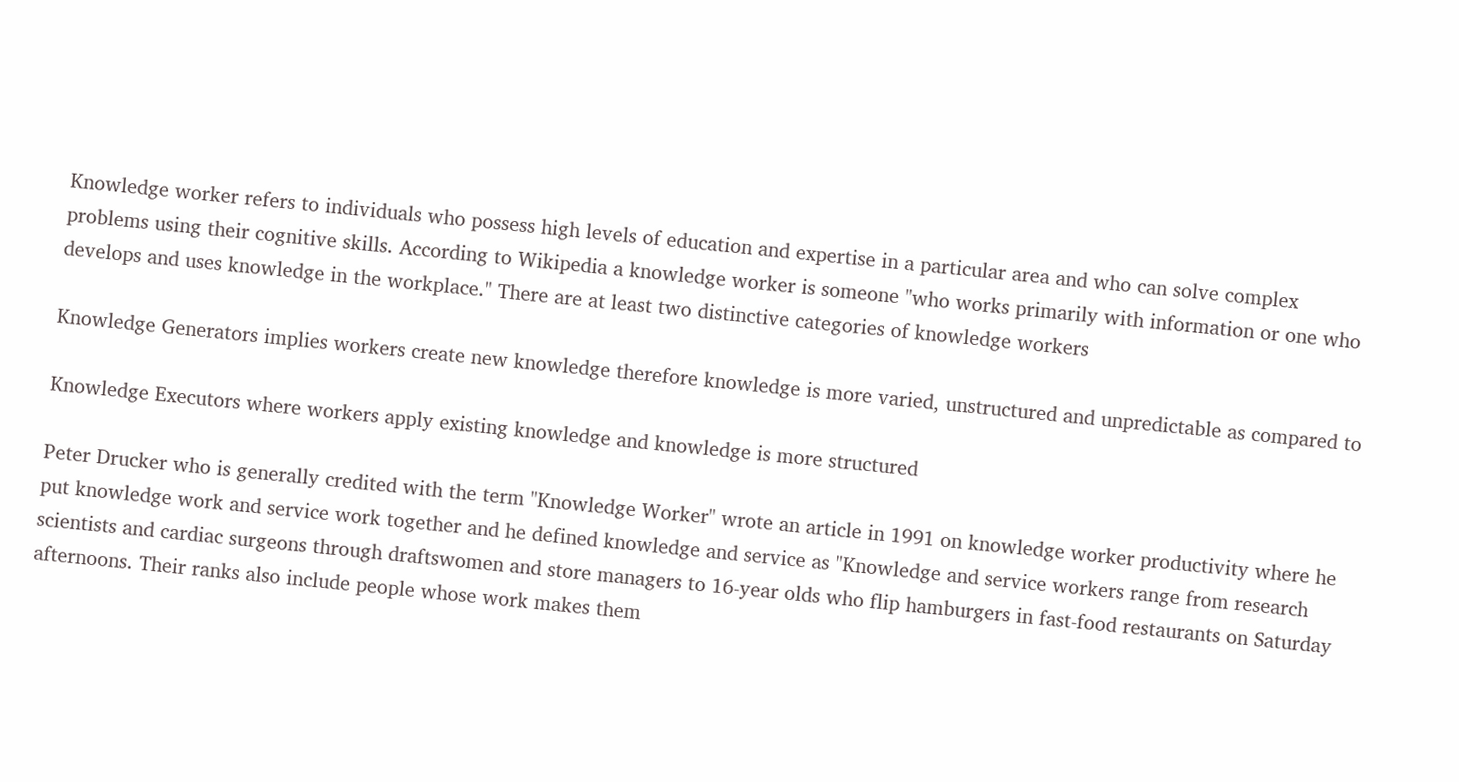Knowledge worker refers to individuals who possess high levels of education and expertise in a particular area and who can solve complex problems using their cognitive skills. According to Wikipedia a knowledge worker is someone "who works primarily with information or one who develops and uses knowledge in the workplace." There are at least two distinctive categories of knowledge workers

Knowledge Generators implies workers create new knowledge therefore knowledge is more varied, unstructured and unpredictable as compared to

Knowledge Executors where workers apply existing knowledge and knowledge is more structured

Peter Drucker who is generally credited with the term "Knowledge Worker" wrote an article in 1991 on knowledge worker productivity where he put knowledge work and service work together and he defined knowledge and service as "Knowledge and service workers range from research scientists and cardiac surgeons through draftswomen and store managers to 16-year olds who flip hamburgers in fast-food restaurants on Saturday afternoons. Their ranks also include people whose work makes them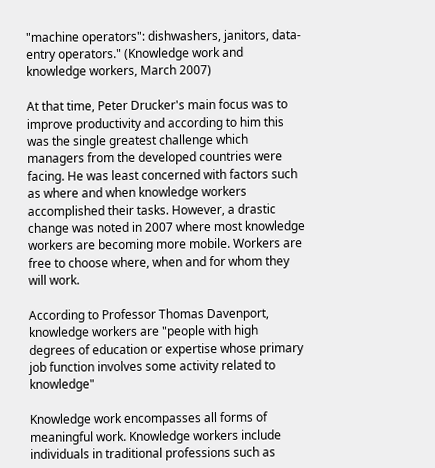"machine operators": dishwashers, janitors, data-entry operators." (Knowledge work and knowledge workers, March 2007)

At that time, Peter Drucker's main focus was to improve productivity and according to him this was the single greatest challenge which managers from the developed countries were facing. He was least concerned with factors such as where and when knowledge workers accomplished their tasks. However, a drastic change was noted in 2007 where most knowledge workers are becoming more mobile. Workers are free to choose where, when and for whom they will work.

According to Professor Thomas Davenport, knowledge workers are "people with high degrees of education or expertise whose primary job function involves some activity related to knowledge"

Knowledge work encompasses all forms of meaningful work. Knowledge workers include individuals in traditional professions such as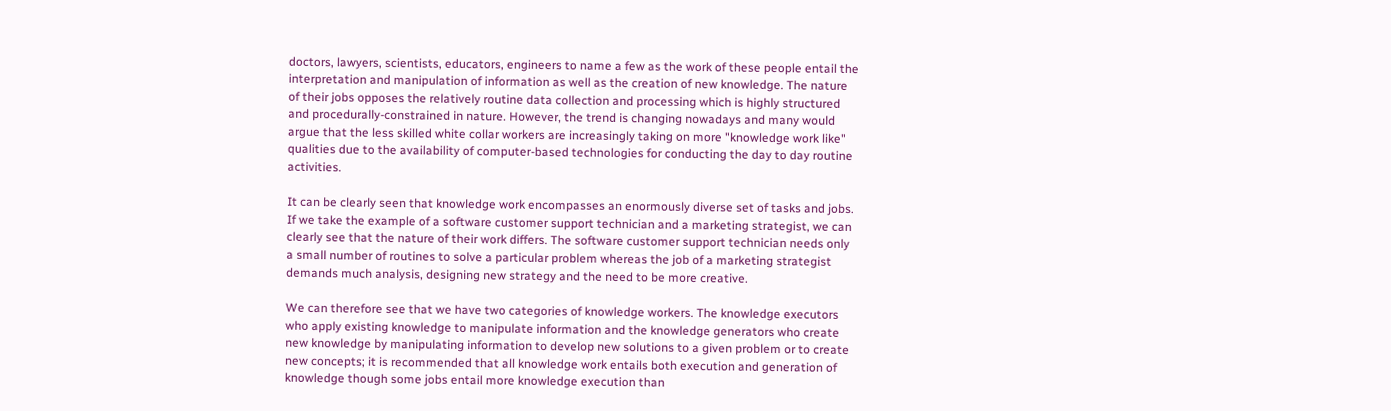doctors, lawyers, scientists, educators, engineers to name a few as the work of these people entail the interpretation and manipulation of information as well as the creation of new knowledge. The nature of their jobs opposes the relatively routine data collection and processing which is highly structured and procedurally-constrained in nature. However, the trend is changing nowadays and many would argue that the less skilled white collar workers are increasingly taking on more "knowledge work like" qualities due to the availability of computer-based technologies for conducting the day to day routine activities.

It can be clearly seen that knowledge work encompasses an enormously diverse set of tasks and jobs. If we take the example of a software customer support technician and a marketing strategist, we can clearly see that the nature of their work differs. The software customer support technician needs only a small number of routines to solve a particular problem whereas the job of a marketing strategist demands much analysis, designing new strategy and the need to be more creative.

We can therefore see that we have two categories of knowledge workers. The knowledge executors who apply existing knowledge to manipulate information and the knowledge generators who create new knowledge by manipulating information to develop new solutions to a given problem or to create new concepts; it is recommended that all knowledge work entails both execution and generation of knowledge though some jobs entail more knowledge execution than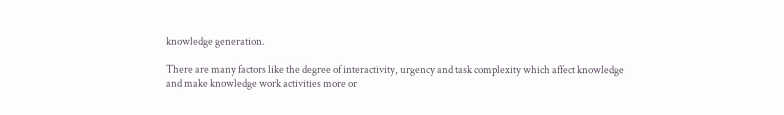knowledge generation.

There are many factors like the degree of interactivity, urgency and task complexity which affect knowledge and make knowledge work activities more or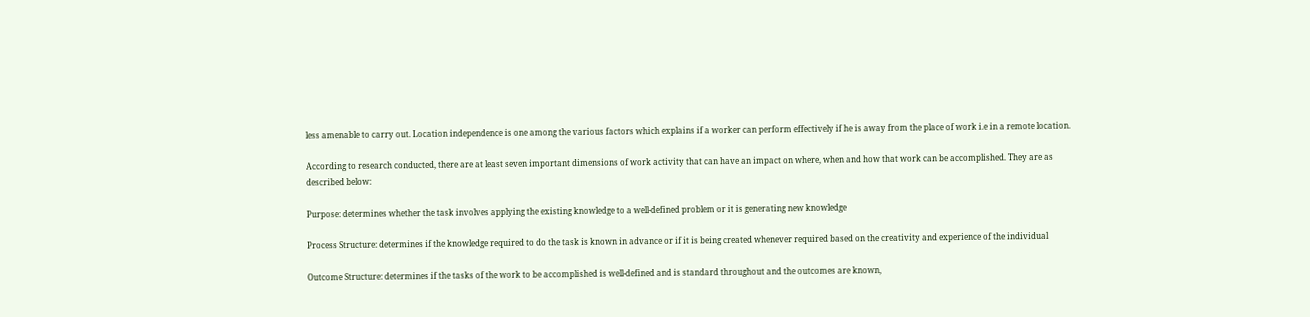less amenable to carry out. Location independence is one among the various factors which explains if a worker can perform effectively if he is away from the place of work i.e in a remote location.

According to research conducted, there are at least seven important dimensions of work activity that can have an impact on where, when and how that work can be accomplished. They are as described below:

Purpose: determines whether the task involves applying the existing knowledge to a well-defined problem or it is generating new knowledge

Process Structure: determines if the knowledge required to do the task is known in advance or if it is being created whenever required based on the creativity and experience of the individual

Outcome Structure: determines if the tasks of the work to be accomplished is well-defined and is standard throughout and the outcomes are known,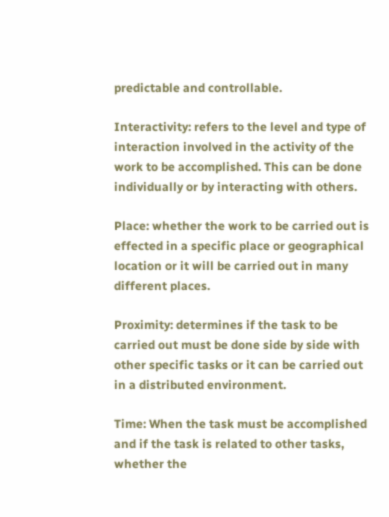predictable and controllable.

Interactivity: refers to the level and type of interaction involved in the activity of the work to be accomplished. This can be done individually or by interacting with others.

Place: whether the work to be carried out is effected in a specific place or geographical location or it will be carried out in many different places.

Proximity: determines if the task to be carried out must be done side by side with other specific tasks or it can be carried out in a distributed environment.

Time: When the task must be accomplished and if the task is related to other tasks, whether the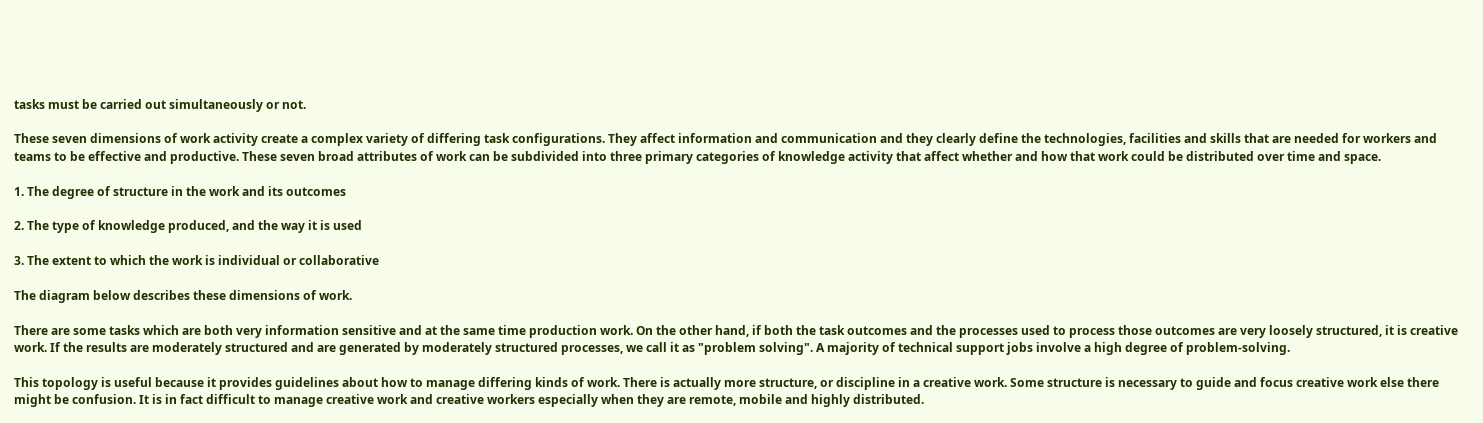tasks must be carried out simultaneously or not.

These seven dimensions of work activity create a complex variety of differing task configurations. They affect information and communication and they clearly define the technologies, facilities and skills that are needed for workers and teams to be effective and productive. These seven broad attributes of work can be subdivided into three primary categories of knowledge activity that affect whether and how that work could be distributed over time and space.

1. The degree of structure in the work and its outcomes

2. The type of knowledge produced, and the way it is used

3. The extent to which the work is individual or collaborative

The diagram below describes these dimensions of work.

There are some tasks which are both very information sensitive and at the same time production work. On the other hand, if both the task outcomes and the processes used to process those outcomes are very loosely structured, it is creative work. If the results are moderately structured and are generated by moderately structured processes, we call it as "problem solving". A majority of technical support jobs involve a high degree of problem-solving.

This topology is useful because it provides guidelines about how to manage differing kinds of work. There is actually more structure, or discipline in a creative work. Some structure is necessary to guide and focus creative work else there might be confusion. It is in fact difficult to manage creative work and creative workers especially when they are remote, mobile and highly distributed.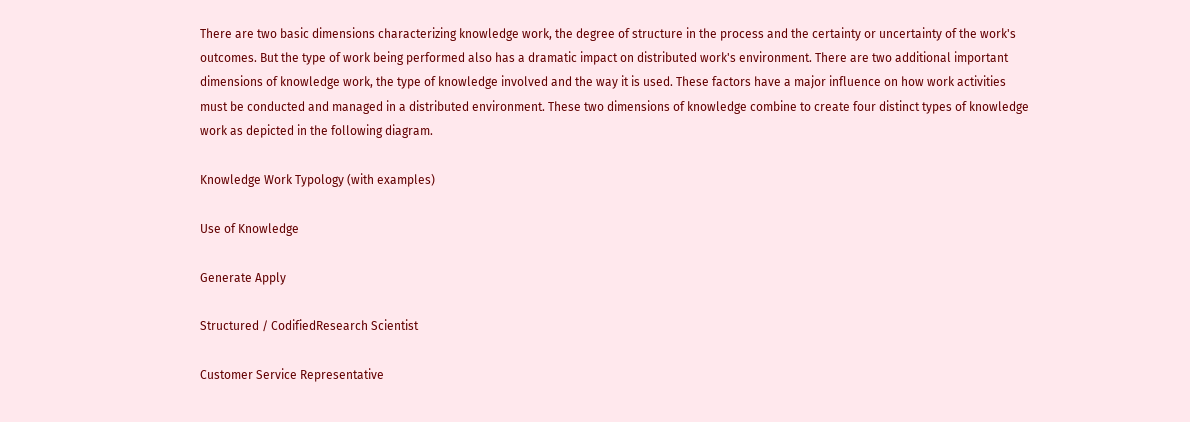There are two basic dimensions characterizing knowledge work, the degree of structure in the process and the certainty or uncertainty of the work's outcomes. But the type of work being performed also has a dramatic impact on distributed work's environment. There are two additional important dimensions of knowledge work, the type of knowledge involved and the way it is used. These factors have a major influence on how work activities must be conducted and managed in a distributed environment. These two dimensions of knowledge combine to create four distinct types of knowledge work as depicted in the following diagram.

Knowledge Work Typology (with examples)

Use of Knowledge

Generate Apply

Structured / CodifiedResearch Scientist

Customer Service Representative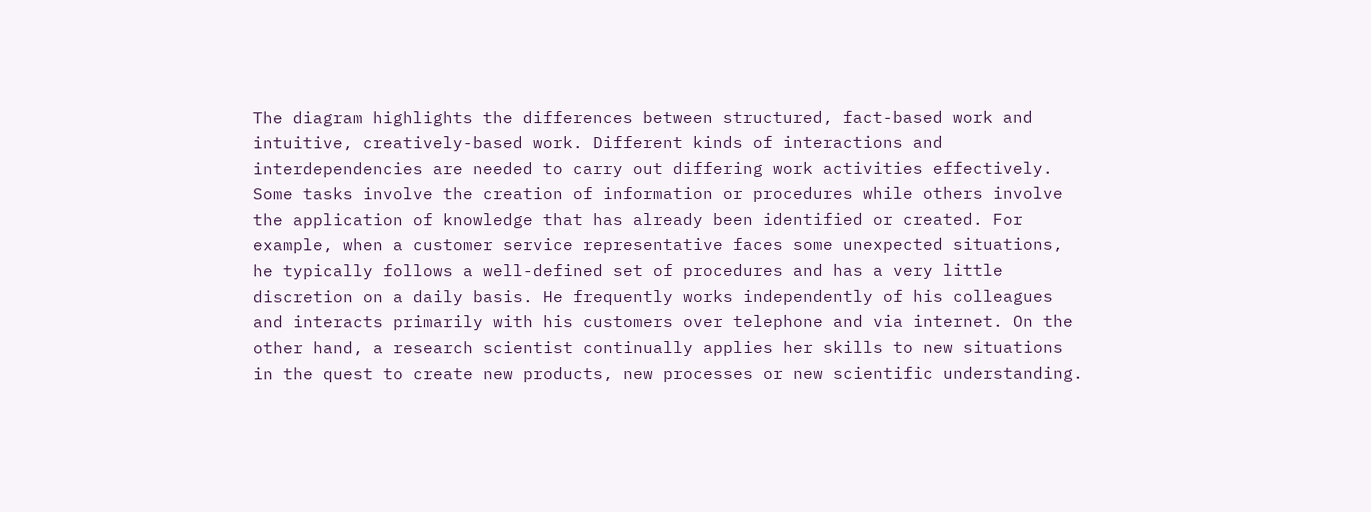The diagram highlights the differences between structured, fact-based work and intuitive, creatively-based work. Different kinds of interactions and interdependencies are needed to carry out differing work activities effectively. Some tasks involve the creation of information or procedures while others involve the application of knowledge that has already been identified or created. For example, when a customer service representative faces some unexpected situations, he typically follows a well-defined set of procedures and has a very little discretion on a daily basis. He frequently works independently of his colleagues and interacts primarily with his customers over telephone and via internet. On the other hand, a research scientist continually applies her skills to new situations in the quest to create new products, new processes or new scientific understanding.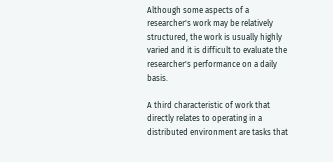Although some aspects of a researcher's work may be relatively structured, the work is usually highly varied and it is difficult to evaluate the researcher's performance on a daily basis.

A third characteristic of work that directly relates to operating in a distributed environment are tasks that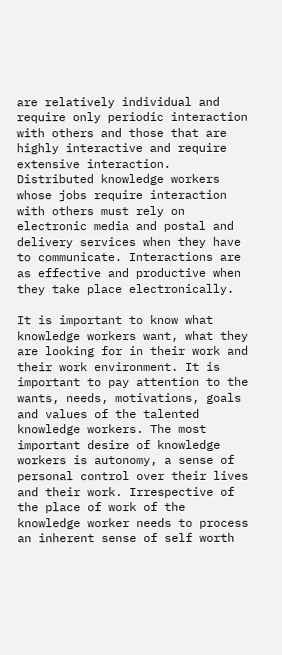are relatively individual and require only periodic interaction with others and those that are highly interactive and require extensive interaction. Distributed knowledge workers whose jobs require interaction with others must rely on electronic media and postal and delivery services when they have to communicate. Interactions are as effective and productive when they take place electronically.

It is important to know what knowledge workers want, what they are looking for in their work and their work environment. It is important to pay attention to the wants, needs, motivations, goals and values of the talented knowledge workers. The most important desire of knowledge workers is autonomy, a sense of personal control over their lives and their work. Irrespective of the place of work of the knowledge worker needs to process an inherent sense of self worth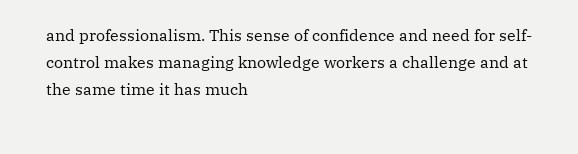and professionalism. This sense of confidence and need for self-control makes managing knowledge workers a challenge and at the same time it has much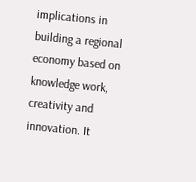implications in building a regional economy based on knowledge work, creativity and innovation. It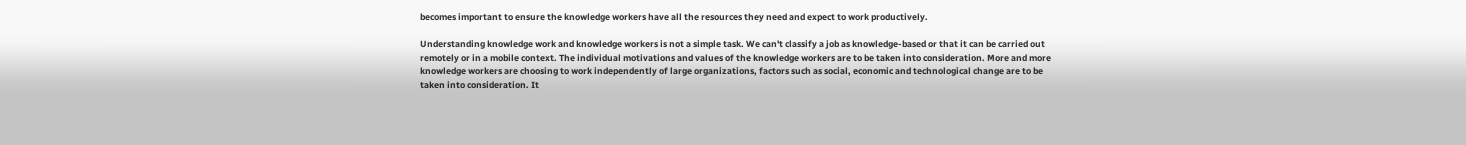becomes important to ensure the knowledge workers have all the resources they need and expect to work productively.

Understanding knowledge work and knowledge workers is not a simple task. We can't classify a job as knowledge-based or that it can be carried out remotely or in a mobile context. The individual motivations and values of the knowledge workers are to be taken into consideration. More and more knowledge workers are choosing to work independently of large organizations, factors such as social, economic and technological change are to be taken into consideration. It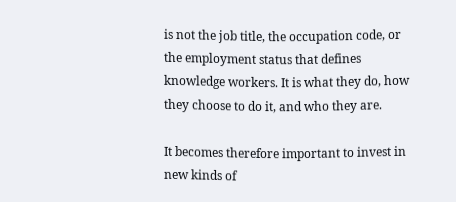is not the job title, the occupation code, or the employment status that defines knowledge workers. It is what they do, how they choose to do it, and who they are.

It becomes therefore important to invest in new kinds of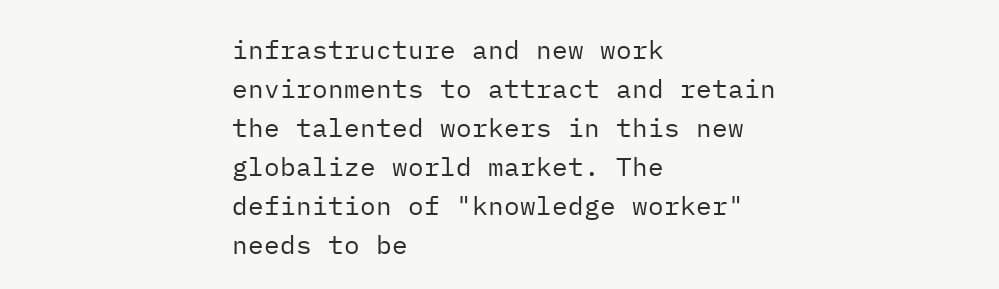infrastructure and new work environments to attract and retain the talented workers in this new globalize world market. The definition of "knowledge worker" needs to be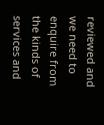reviewed and we need to enquire from the kinds of services and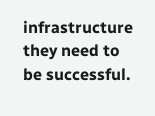infrastructure they need to be successful.